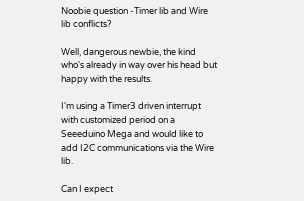Noobie question -Timer lib and Wire lib conflicts?

Well, dangerous newbie, the kind who's already in way over his head but happy with the results.

I'm using a Timer3 driven interrupt with customized period on a Seeeduino Mega and would like to add I2C communications via the Wire lib.

Can I expect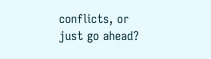conflicts, or just go ahead?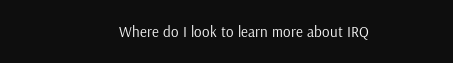Where do I look to learn more about IRQ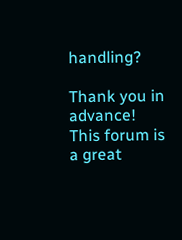handling?

Thank you in advance! This forum is a great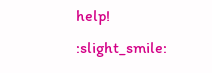help! :slight_smile: